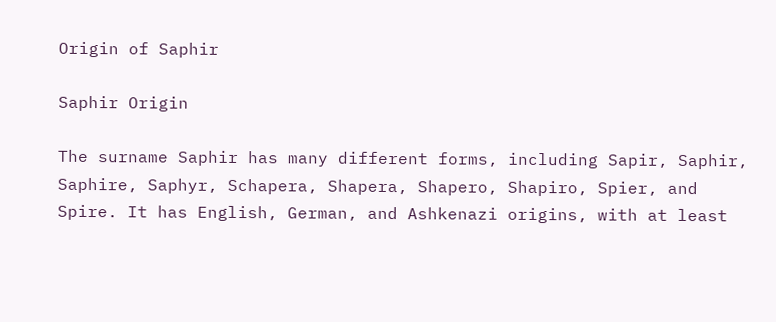Origin of Saphir

Saphir Origin

The surname Saphir has many different forms, including Sapir, Saphir, Saphire, Saphyr, Schapera, Shapera, Shapero, Shapiro, Spier, and Spire. It has English, German, and Ashkenazi origins, with at least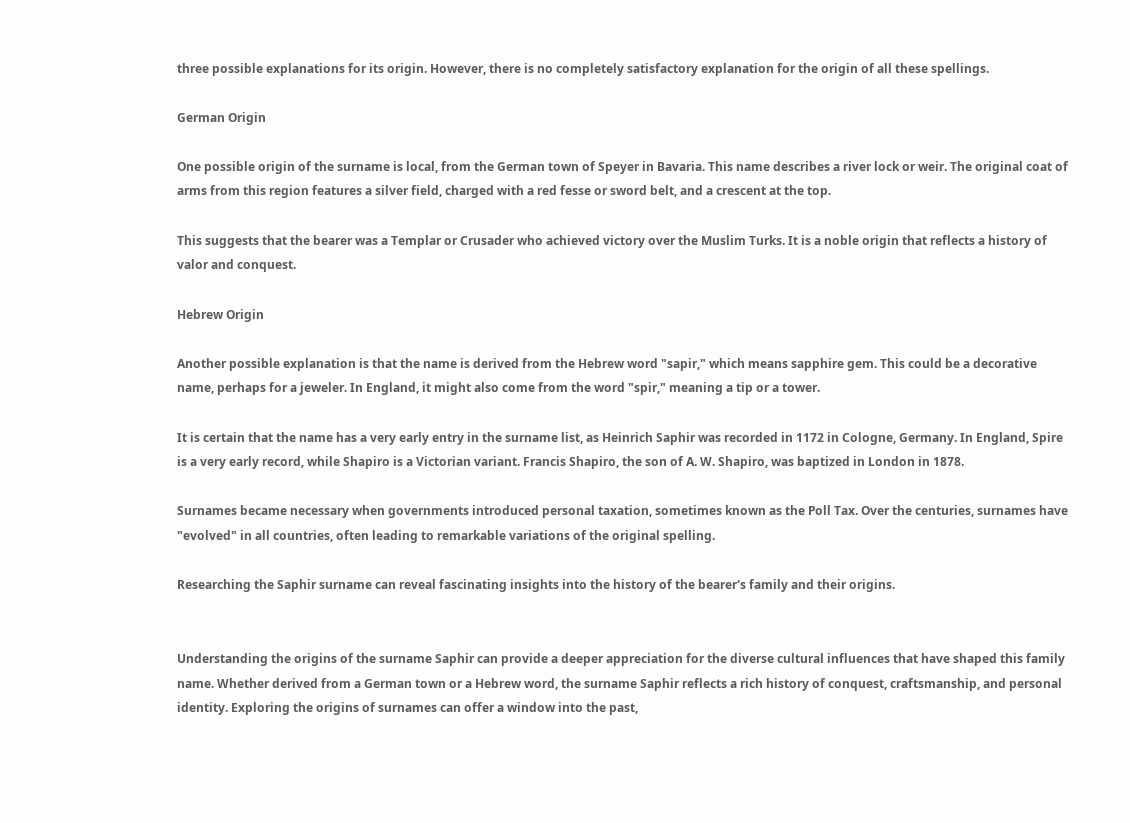three possible explanations for its origin. However, there is no completely satisfactory explanation for the origin of all these spellings.

German Origin

One possible origin of the surname is local, from the German town of Speyer in Bavaria. This name describes a river lock or weir. The original coat of arms from this region features a silver field, charged with a red fesse or sword belt, and a crescent at the top.

This suggests that the bearer was a Templar or Crusader who achieved victory over the Muslim Turks. It is a noble origin that reflects a history of valor and conquest.

Hebrew Origin

Another possible explanation is that the name is derived from the Hebrew word "sapir," which means sapphire gem. This could be a decorative name, perhaps for a jeweler. In England, it might also come from the word "spir," meaning a tip or a tower.

It is certain that the name has a very early entry in the surname list, as Heinrich Saphir was recorded in 1172 in Cologne, Germany. In England, Spire is a very early record, while Shapiro is a Victorian variant. Francis Shapiro, the son of A. W. Shapiro, was baptized in London in 1878.

Surnames became necessary when governments introduced personal taxation, sometimes known as the Poll Tax. Over the centuries, surnames have "evolved" in all countries, often leading to remarkable variations of the original spelling.

Researching the Saphir surname can reveal fascinating insights into the history of the bearer's family and their origins.


Understanding the origins of the surname Saphir can provide a deeper appreciation for the diverse cultural influences that have shaped this family name. Whether derived from a German town or a Hebrew word, the surname Saphir reflects a rich history of conquest, craftsmanship, and personal identity. Exploring the origins of surnames can offer a window into the past,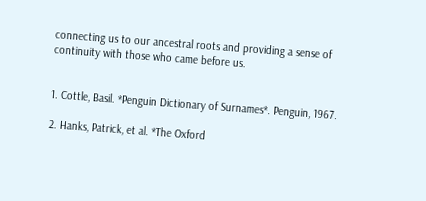connecting us to our ancestral roots and providing a sense of continuity with those who came before us.


1. Cottle, Basil. *Penguin Dictionary of Surnames*. Penguin, 1967.

2. Hanks, Patrick, et al. *The Oxford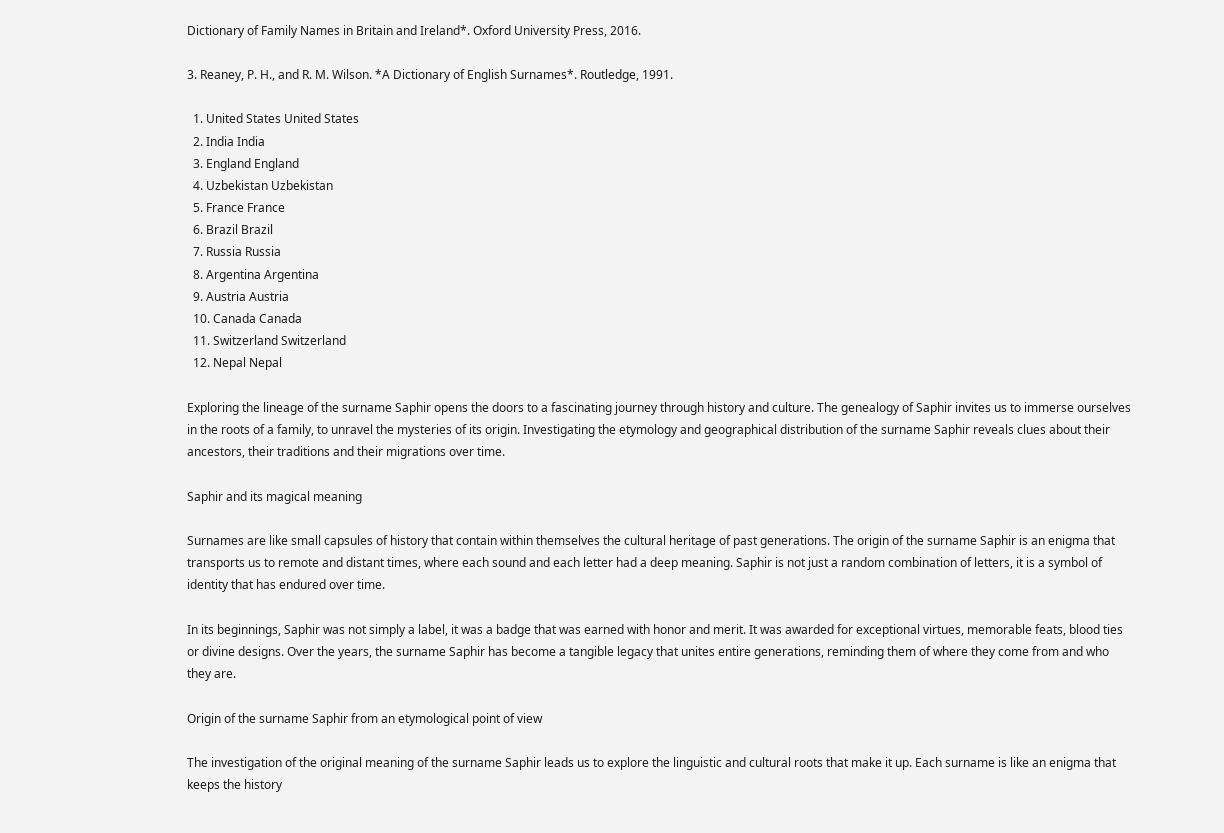Dictionary of Family Names in Britain and Ireland*. Oxford University Press, 2016.

3. Reaney, P. H., and R. M. Wilson. *A Dictionary of English Surnames*. Routledge, 1991.

  1. United States United States
  2. India India
  3. England England
  4. Uzbekistan Uzbekistan
  5. France France
  6. Brazil Brazil
  7. Russia Russia
  8. Argentina Argentina
  9. Austria Austria
  10. Canada Canada
  11. Switzerland Switzerland
  12. Nepal Nepal

Exploring the lineage of the surname Saphir opens the doors to a fascinating journey through history and culture. The genealogy of Saphir invites us to immerse ourselves in the roots of a family, to unravel the mysteries of its origin. Investigating the etymology and geographical distribution of the surname Saphir reveals clues about their ancestors, their traditions and their migrations over time.

Saphir and its magical meaning

Surnames are like small capsules of history that contain within themselves the cultural heritage of past generations. The origin of the surname Saphir is an enigma that transports us to remote and distant times, where each sound and each letter had a deep meaning. Saphir is not just a random combination of letters, it is a symbol of identity that has endured over time.

In its beginnings, Saphir was not simply a label, it was a badge that was earned with honor and merit. It was awarded for exceptional virtues, memorable feats, blood ties or divine designs. Over the years, the surname Saphir has become a tangible legacy that unites entire generations, reminding them of where they come from and who they are.

Origin of the surname Saphir from an etymological point of view

The investigation of the original meaning of the surname Saphir leads us to explore the linguistic and cultural roots that make it up. Each surname is like an enigma that keeps the history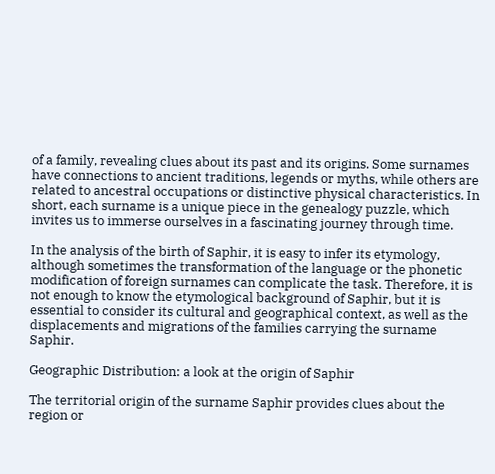of a family, revealing clues about its past and its origins. Some surnames have connections to ancient traditions, legends or myths, while others are related to ancestral occupations or distinctive physical characteristics. In short, each surname is a unique piece in the genealogy puzzle, which invites us to immerse ourselves in a fascinating journey through time.

In the analysis of the birth of Saphir, it is easy to infer its etymology, although sometimes the transformation of the language or the phonetic modification of foreign surnames can complicate the task. Therefore, it is not enough to know the etymological background of Saphir, but it is essential to consider its cultural and geographical context, as well as the displacements and migrations of the families carrying the surname Saphir.

Geographic Distribution: a look at the origin of Saphir

The territorial origin of the surname Saphir provides clues about the region or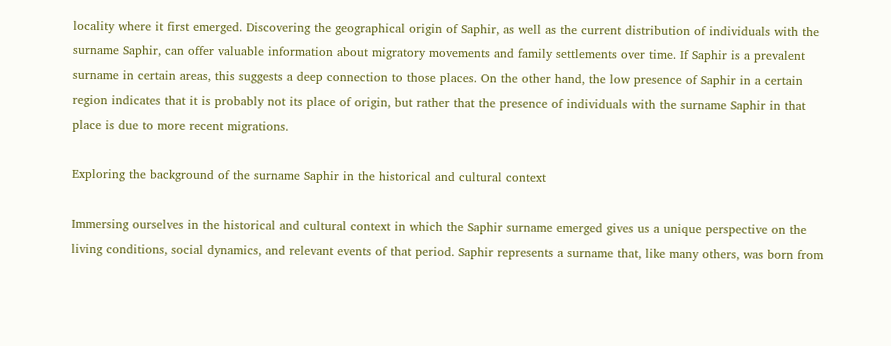locality where it first emerged. Discovering the geographical origin of Saphir, as well as the current distribution of individuals with the surname Saphir, can offer valuable information about migratory movements and family settlements over time. If Saphir is a prevalent surname in certain areas, this suggests a deep connection to those places. On the other hand, the low presence of Saphir in a certain region indicates that it is probably not its place of origin, but rather that the presence of individuals with the surname Saphir in that place is due to more recent migrations.

Exploring the background of the surname Saphir in the historical and cultural context

Immersing ourselves in the historical and cultural context in which the Saphir surname emerged gives us a unique perspective on the living conditions, social dynamics, and relevant events of that period. Saphir represents a surname that, like many others, was born from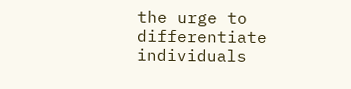the urge to differentiate individuals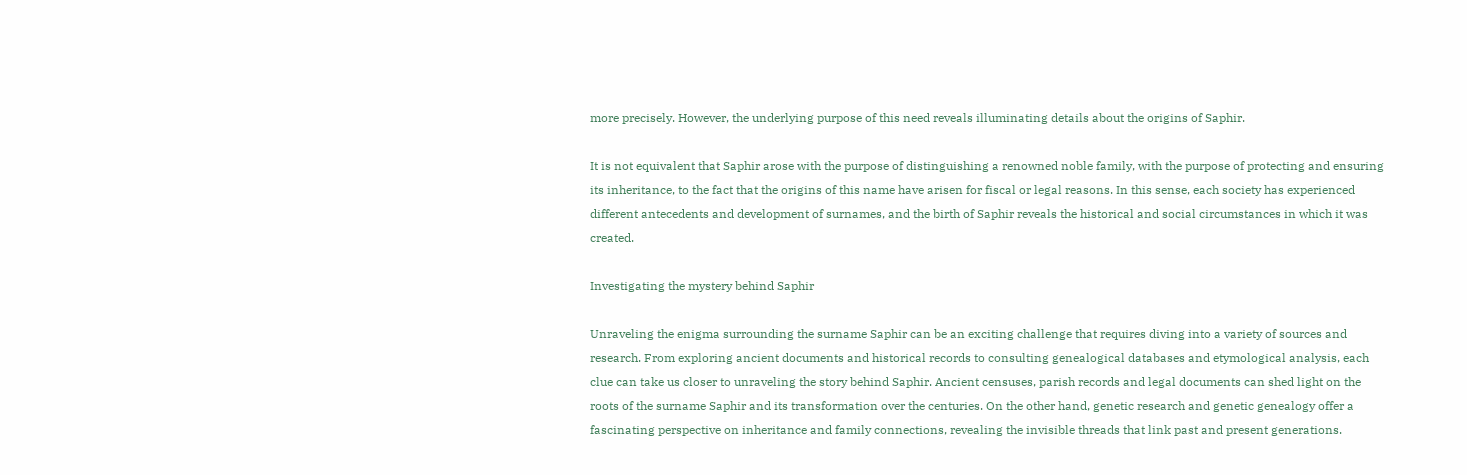more precisely. However, the underlying purpose of this need reveals illuminating details about the origins of Saphir.

It is not equivalent that Saphir arose with the purpose of distinguishing a renowned noble family, with the purpose of protecting and ensuring its inheritance, to the fact that the origins of this name have arisen for fiscal or legal reasons. In this sense, each society has experienced different antecedents and development of surnames, and the birth of Saphir reveals the historical and social circumstances in which it was created.

Investigating the mystery behind Saphir

Unraveling the enigma surrounding the surname Saphir can be an exciting challenge that requires diving into a variety of sources and research. From exploring ancient documents and historical records to consulting genealogical databases and etymological analysis, each clue can take us closer to unraveling the story behind Saphir. Ancient censuses, parish records and legal documents can shed light on the roots of the surname Saphir and its transformation over the centuries. On the other hand, genetic research and genetic genealogy offer a fascinating perspective on inheritance and family connections, revealing the invisible threads that link past and present generations.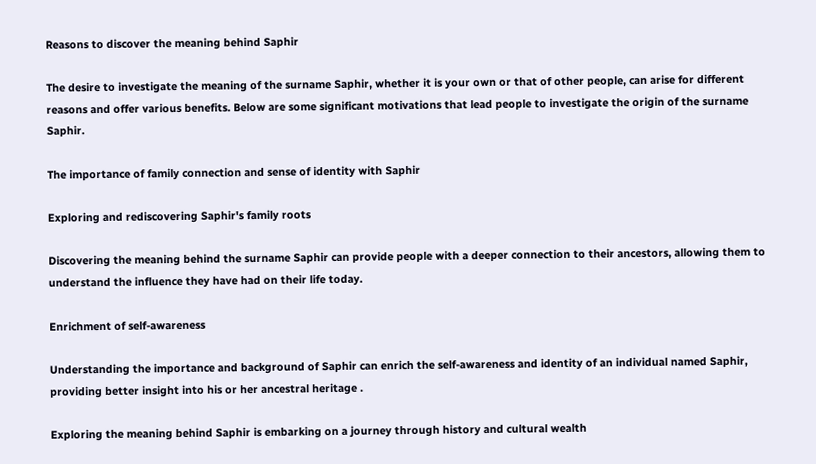Reasons to discover the meaning behind Saphir

The desire to investigate the meaning of the surname Saphir, whether it is your own or that of other people, can arise for different reasons and offer various benefits. Below are some significant motivations that lead people to investigate the origin of the surname Saphir.

The importance of family connection and sense of identity with Saphir

Exploring and rediscovering Saphir's family roots

Discovering the meaning behind the surname Saphir can provide people with a deeper connection to their ancestors, allowing them to understand the influence they have had on their life today.

Enrichment of self-awareness

Understanding the importance and background of Saphir can enrich the self-awareness and identity of an individual named Saphir, providing better insight into his or her ancestral heritage .

Exploring the meaning behind Saphir is embarking on a journey through history and cultural wealth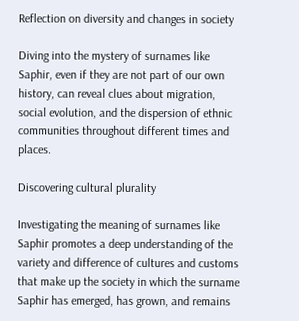Reflection on diversity and changes in society

Diving into the mystery of surnames like Saphir, even if they are not part of our own history, can reveal clues about migration, social evolution, and the dispersion of ethnic communities throughout different times and places.

Discovering cultural plurality

Investigating the meaning of surnames like Saphir promotes a deep understanding of the variety and difference of cultures and customs that make up the society in which the surname Saphir has emerged, has grown, and remains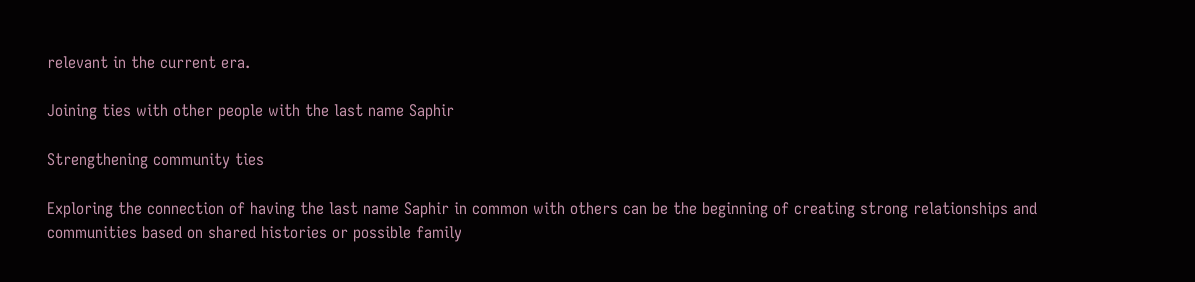relevant in the current era.

Joining ties with other people with the last name Saphir

Strengthening community ties

Exploring the connection of having the last name Saphir in common with others can be the beginning of creating strong relationships and communities based on shared histories or possible family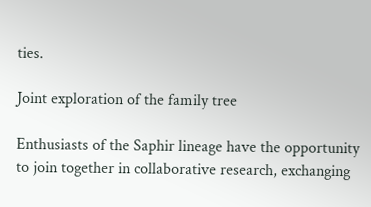ties.

Joint exploration of the family tree

Enthusiasts of the Saphir lineage have the opportunity to join together in collaborative research, exchanging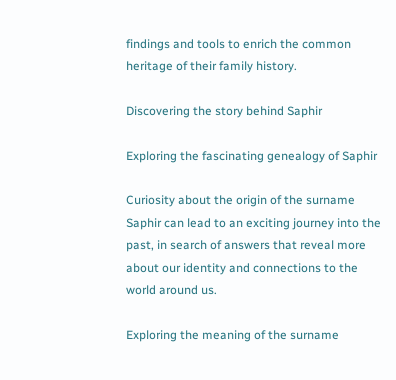findings and tools to enrich the common heritage of their family history.

Discovering the story behind Saphir

Exploring the fascinating genealogy of Saphir

Curiosity about the origin of the surname Saphir can lead to an exciting journey into the past, in search of answers that reveal more about our identity and connections to the world around us.

Exploring the meaning of the surname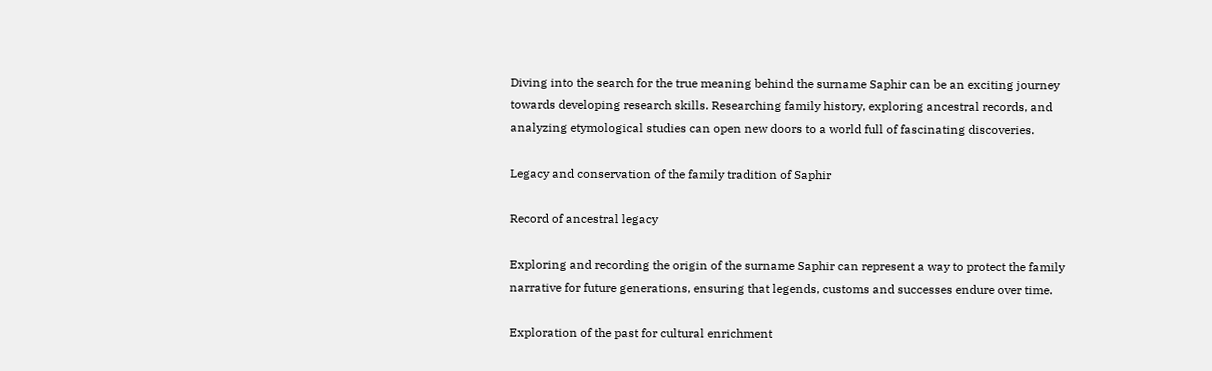Diving into the search for the true meaning behind the surname Saphir can be an exciting journey towards developing research skills. Researching family history, exploring ancestral records, and analyzing etymological studies can open new doors to a world full of fascinating discoveries.

Legacy and conservation of the family tradition of Saphir

Record of ancestral legacy

Exploring and recording the origin of the surname Saphir can represent a way to protect the family narrative for future generations, ensuring that legends, customs and successes endure over time.

Exploration of the past for cultural enrichment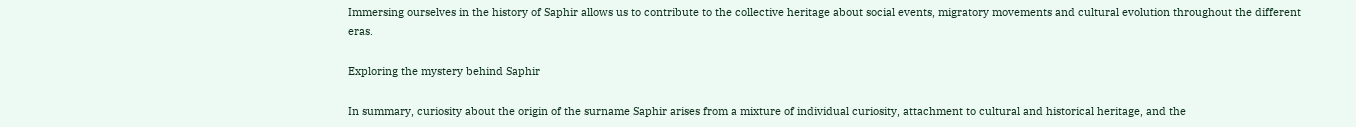Immersing ourselves in the history of Saphir allows us to contribute to the collective heritage about social events, migratory movements and cultural evolution throughout the different eras.

Exploring the mystery behind Saphir

In summary, curiosity about the origin of the surname Saphir arises from a mixture of individual curiosity, attachment to cultural and historical heritage, and the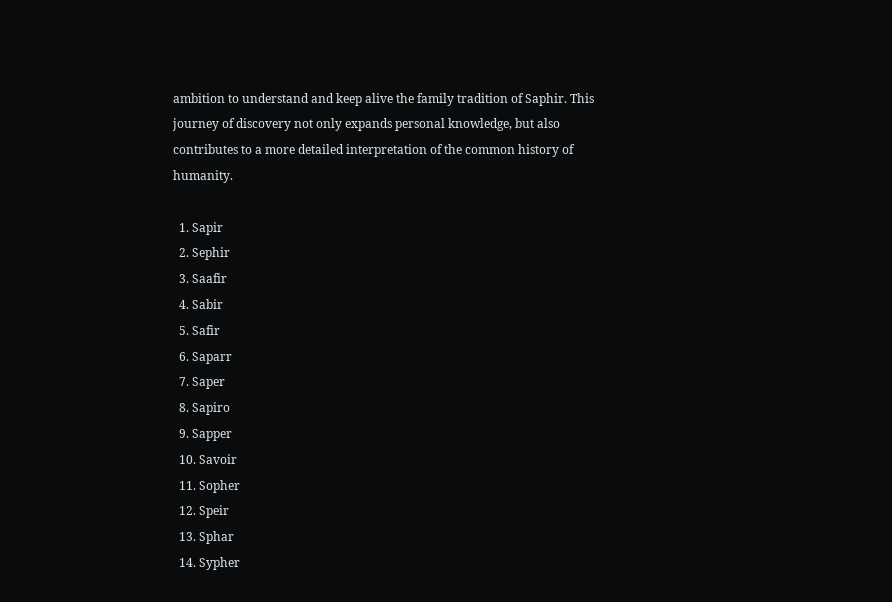ambition to understand and keep alive the family tradition of Saphir. This journey of discovery not only expands personal knowledge, but also contributes to a more detailed interpretation of the common history of humanity.

  1. Sapir
  2. Sephir
  3. Saafir
  4. Sabir
  5. Safir
  6. Saparr
  7. Saper
  8. Sapiro
  9. Sapper
  10. Savoir
  11. Sopher
  12. Speir
  13. Sphar
  14. Sypher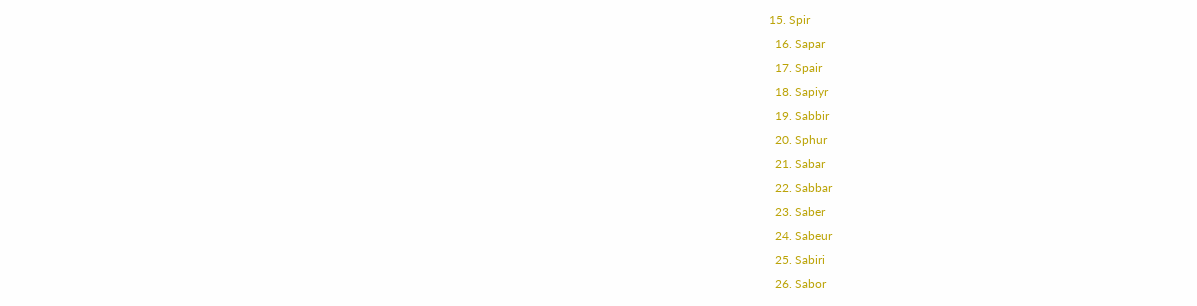15. Spir
  16. Sapar
  17. Spair
  18. Sapiyr
  19. Sabbir
  20. Sphur
  21. Sabar
  22. Sabbar
  23. Saber
  24. Sabeur
  25. Sabiri
  26. Sabor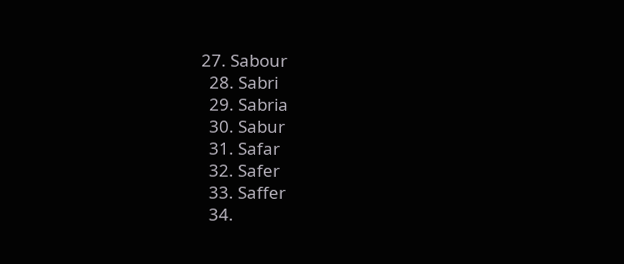27. Sabour
  28. Sabri
  29. Sabria
  30. Sabur
  31. Safar
  32. Safer
  33. Saffer
  34.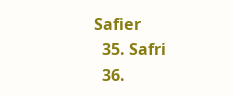Safier
  35. Safri
  36.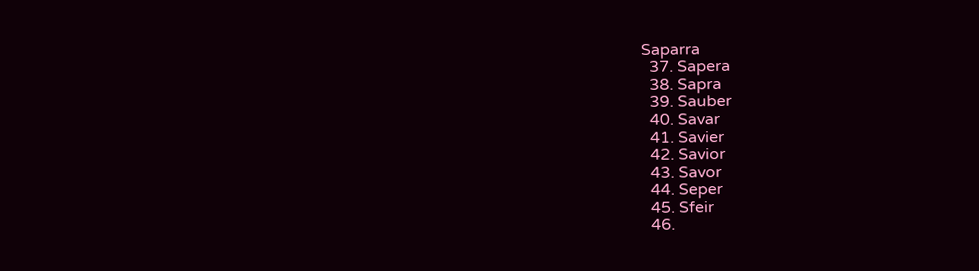Saparra
  37. Sapera
  38. Sapra
  39. Sauber
  40. Savar
  41. Savier
  42. Savior
  43. Savor
  44. Seper
  45. Sfeir
  46.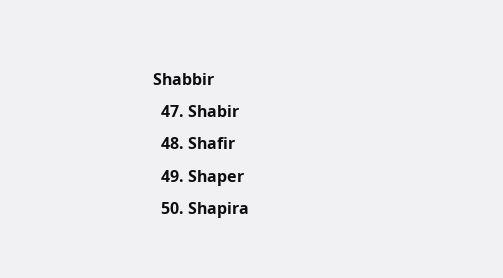Shabbir
  47. Shabir
  48. Shafir
  49. Shaper
  50. Shapira